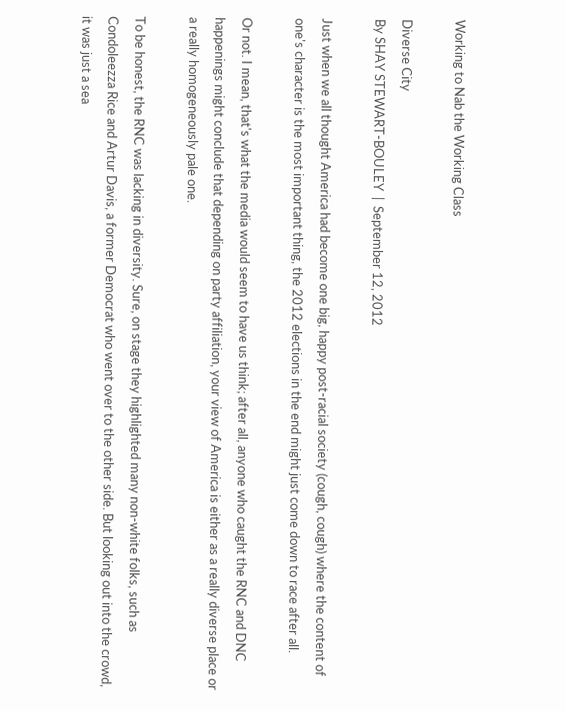Working to Nab the Working Class

Diverse City
By SHAY STEWART-BOULEY  |  September 12, 2012

Just when we all thought America had become one big, happy post-racial society (cough, cough) where the content of one's character is the most important thing, the 2012 elections in the end might just come down to race after all.

Or not. I mean, that's what the media would seem to have us think; after all, anyone who caught the RNC and DNC happenings might conclude that depending on party affiliation, your view of America is either as a really diverse place or a really homogeneously pale one.

To be honest, the RNC was lacking in diversity. Sure, on stage they highlighted many non-white folks, such as Condoleezza Rice and Artur Davis, a former Democrat who went over to the other side. But looking out into the crowd, it was just a sea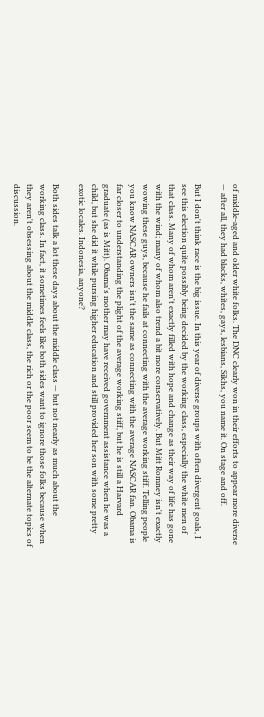of middle-aged and older white folks. The DNC clearly won in their efforts to appear more diverse — after all, they had blacks, whites, gays, lesbians, Sikhs, you name it. On stage and off.

But I don't think race is the big issue. In this year of diverse groups with often divergent goals, I see this election quite possibly being decided by the working class, especially the white men of that class. Many of whom aren't exactly filled with hope and change as their way of life has gone with the wind; many of whom also trend a bit more conservatively. But Mitt Romney isn't exactly wowing these guys, because he fails at connecting with the average working stiff. Telling people you know NASCAR owners isn't the same as connecting with the average NASCAR fan. Obama is far closer to understanding the plight of the average working stiff, but he is still a Harvard graduate (as is Mitt). Obama's mother may have received government assistance when he was a child, but she did it while pursing higher education and still provided her son with some pretty exotic locales. Indonesia, anyone?

Both sides talk a lot these days about the middle class — but not nearly as much about the working class. In fact, it sometimes feels like both sides want to ignore those folks because when they aren't obsessing about the middle class, the rich or the poor seem to be the alternate topics of discussion.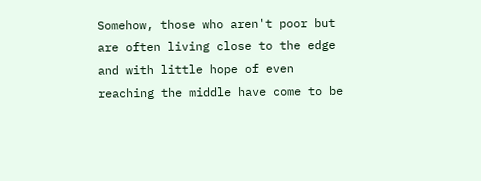Somehow, those who aren't poor but are often living close to the edge and with little hope of even reaching the middle have come to be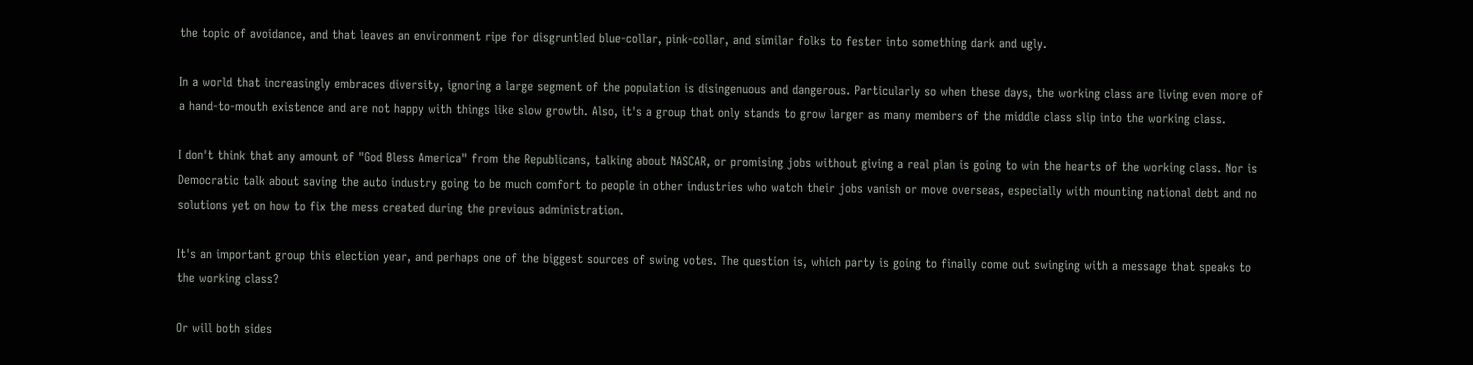the topic of avoidance, and that leaves an environment ripe for disgruntled blue-collar, pink-collar, and similar folks to fester into something dark and ugly.

In a world that increasingly embraces diversity, ignoring a large segment of the population is disingenuous and dangerous. Particularly so when these days, the working class are living even more of a hand-to-mouth existence and are not happy with things like slow growth. Also, it's a group that only stands to grow larger as many members of the middle class slip into the working class.

I don't think that any amount of "God Bless America" from the Republicans, talking about NASCAR, or promising jobs without giving a real plan is going to win the hearts of the working class. Nor is Democratic talk about saving the auto industry going to be much comfort to people in other industries who watch their jobs vanish or move overseas, especially with mounting national debt and no solutions yet on how to fix the mess created during the previous administration.

It's an important group this election year, and perhaps one of the biggest sources of swing votes. The question is, which party is going to finally come out swinging with a message that speaks to the working class?

Or will both sides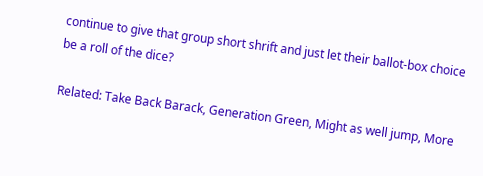continue to give that group short shrift and just let their ballot-box choice be a roll of the dice?

Related: Take Back Barack, Generation Green, Might as well jump, More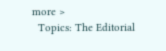more >
  Topics: The Editorial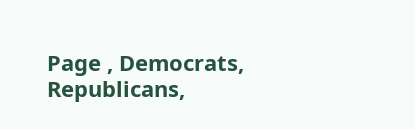Page , Democrats, Republicans,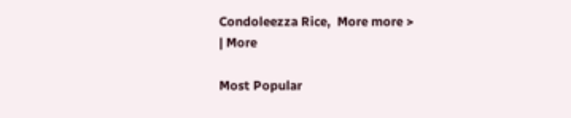Condoleezza Rice,  More more >
| More

Most Popular